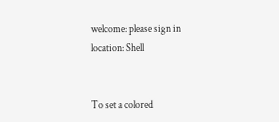welcome: please sign in
location: Shell


To set a colored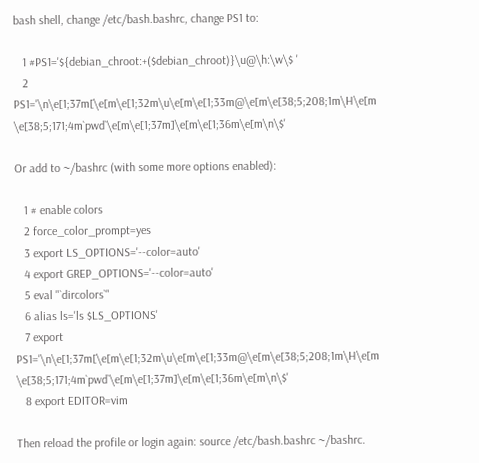bash shell, change /etc/bash.bashrc, change PS1 to:

   1 #PS1='${debian_chroot:+($debian_chroot)}\u@\h:\w\$ '
   2 PS1='\n\e[1;37m[\e[m\e[1;32m\u\e[m\e[1;33m@\e[m\e[38;5;208;1m\H\e[m \e[38;5;171;4m`pwd`\e[m\e[1;37m]\e[m\e[1;36m\e[m\n\$'

Or add to ~/bashrc (with some more options enabled):

   1 # enable colors
   2 force_color_prompt=yes
   3 export LS_OPTIONS='--color=auto'
   4 export GREP_OPTIONS='--color=auto'
   5 eval "`dircolors`"
   6 alias ls='ls $LS_OPTIONS'
   7 export PS1='\n\e[1;37m[\e[m\e[1;32m\u\e[m\e[1;33m@\e[m\e[38;5;208;1m\H\e[m \e[38;5;171;4m`pwd`\e[m\e[1;37m]\e[m\e[1;36m\e[m\n\$'
   8 export EDITOR=vim

Then reload the profile or login again: source /etc/bash.bashrc ~/bashrc.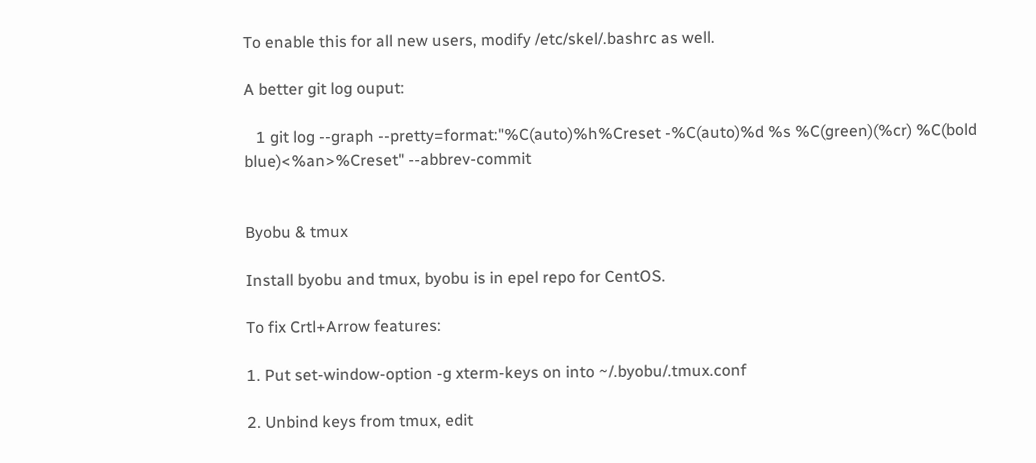To enable this for all new users, modify /etc/skel/.bashrc as well.

A better git log ouput:

   1 git log --graph --pretty=format:"%C(auto)%h%Creset -%C(auto)%d %s %C(green)(%cr) %C(bold blue)<%an>%Creset" --abbrev-commit


Byobu & tmux

Install byobu and tmux, byobu is in epel repo for CentOS.

To fix Crtl+Arrow features:

1. Put set-window-option -g xterm-keys on into ~/.byobu/.tmux.conf

2. Unbind keys from tmux, edit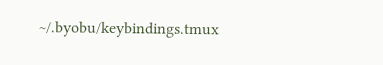~/.byobu/keybindings.tmux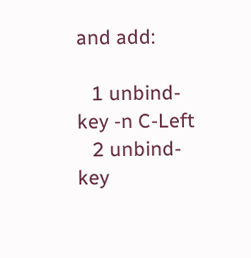and add:

   1 unbind-key -n C-Left
   2 unbind-key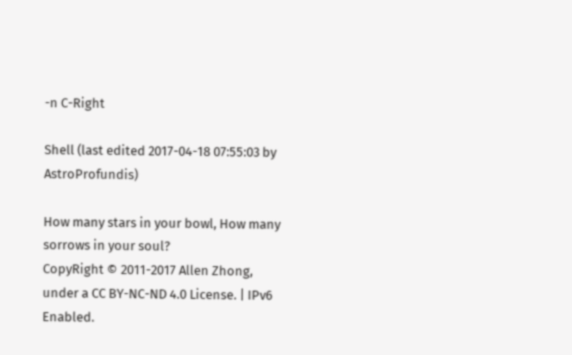-n C-Right

Shell (last edited 2017-04-18 07:55:03 by AstroProfundis)

How many stars in your bowl, How many sorrows in your soul?
CopyRight © 2011-2017 Allen Zhong, under a CC BY-NC-ND 4.0 License. | IPv6 Enabled.